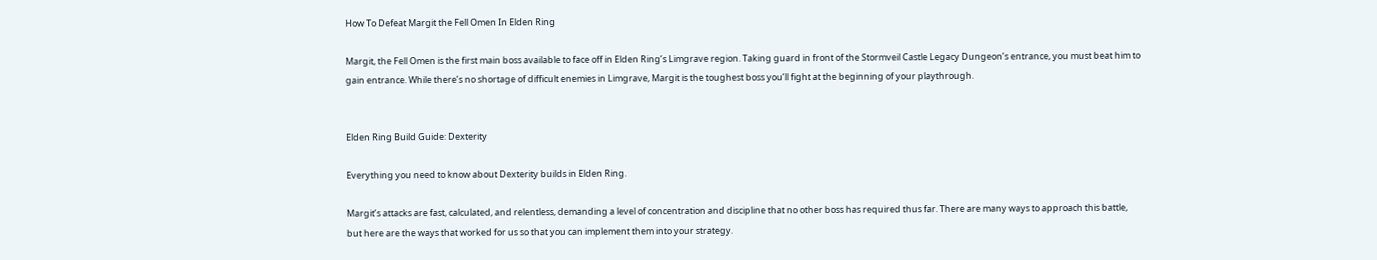How To Defeat Margit the Fell Omen In Elden Ring

Margit, the Fell Omen is the first main boss available to face off in Elden Ring’s Limgrave region. Taking guard in front of the Stormveil Castle Legacy Dungeon’s entrance, you must beat him to gain entrance. While there’s no shortage of difficult enemies in Limgrave, Margit is the toughest boss you’ll fight at the beginning of your playthrough.


Elden Ring Build Guide: Dexterity

Everything you need to know about Dexterity builds in Elden Ring.

Margit’s attacks are fast, calculated, and relentless, demanding a level of concentration and discipline that no other boss has required thus far. There are many ways to approach this battle, but here are the ways that worked for us so that you can implement them into your strategy.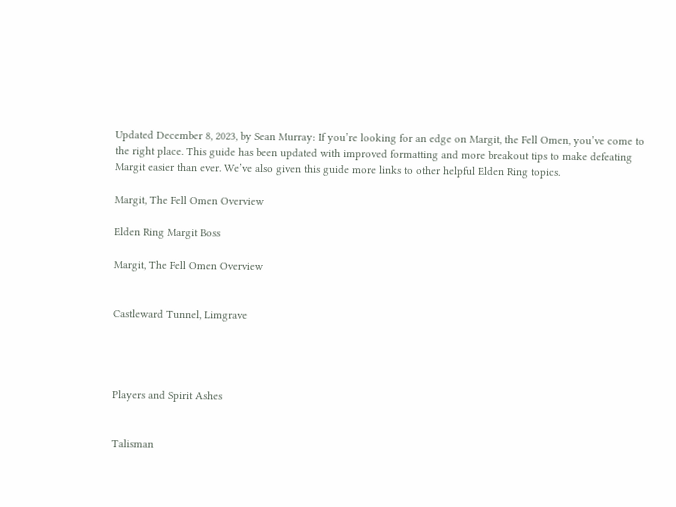Updated December 8, 2023, by Sean Murray: If you’re looking for an edge on Margit, the Fell Omen, you’ve come to the right place. This guide has been updated with improved formatting and more breakout tips to make defeating Margit easier than ever. We’ve also given this guide more links to other helpful Elden Ring topics.

Margit, The Fell Omen Overview

Elden Ring Margit Boss

Margit, The Fell Omen Overview


Castleward Tunnel, Limgrave




Players and Spirit Ashes


Talisman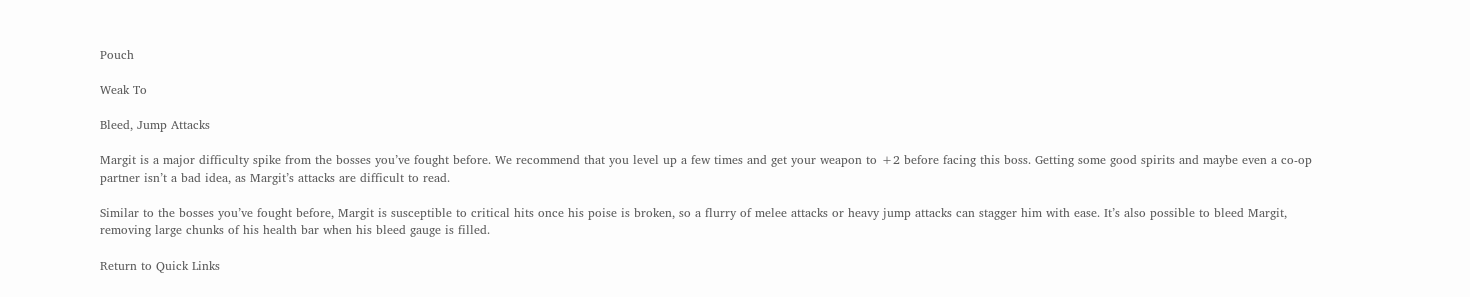Pouch

Weak To

Bleed, Jump Attacks

Margit is a major difficulty spike from the bosses you’ve fought before. We recommend that you level up a few times and get your weapon to +2 before facing this boss. Getting some good spirits and maybe even a co-op partner isn’t a bad idea, as Margit’s attacks are difficult to read.

Similar to the bosses you’ve fought before, Margit is susceptible to critical hits once his poise is broken, so a flurry of melee attacks or heavy jump attacks can stagger him with ease. It’s also possible to bleed Margit, removing large chunks of his health bar when his bleed gauge is filled.

Return to Quick Links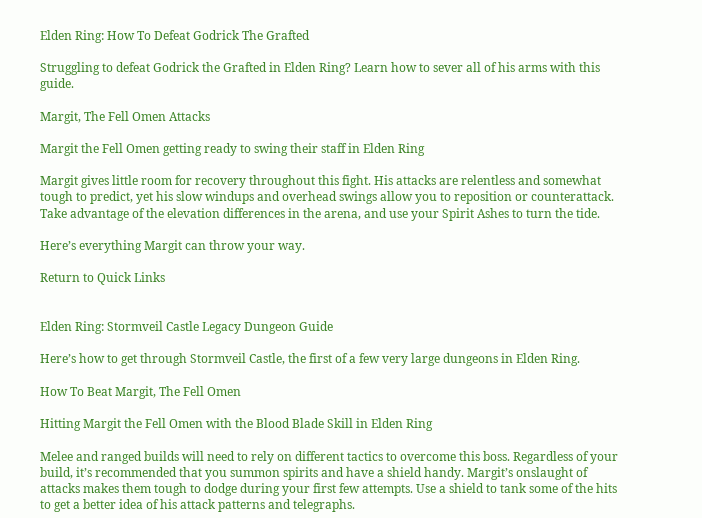Elden Ring: How To Defeat Godrick The Grafted

Struggling to defeat Godrick the Grafted in Elden Ring? Learn how to sever all of his arms with this guide.

Margit, The Fell Omen Attacks

Margit the Fell Omen getting ready to swing their staff in Elden Ring

Margit gives little room for recovery throughout this fight. His attacks are relentless and somewhat tough to predict, yet his slow windups and overhead swings allow you to reposition or counterattack. Take advantage of the elevation differences in the arena, and use your Spirit Ashes to turn the tide.

Here’s everything Margit can throw your way.

Return to Quick Links


Elden Ring: Stormveil Castle Legacy Dungeon Guide

Here’s how to get through Stormveil Castle, the first of a few very large dungeons in Elden Ring.

How To Beat Margit, The Fell Omen

Hitting Margit the Fell Omen with the Blood Blade Skill in Elden Ring

Melee and ranged builds will need to rely on different tactics to overcome this boss. Regardless of your build, it’s recommended that you summon spirits and have a shield handy. Margit’s onslaught of attacks makes them tough to dodge during your first few attempts. Use a shield to tank some of the hits to get a better idea of his attack patterns and telegraphs.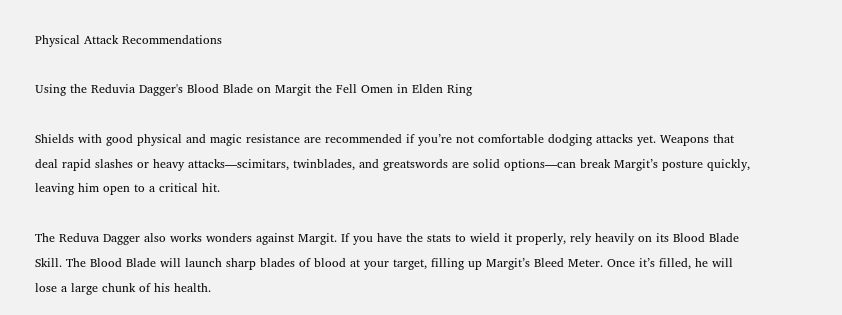Physical Attack Recommendations

Using the Reduvia Dagger's Blood Blade on Margit the Fell Omen in Elden Ring

Shields with good physical and magic resistance are recommended if you’re not comfortable dodging attacks yet. Weapons that deal rapid slashes or heavy attacks—scimitars, twinblades, and greatswords are solid options—can break Margit’s posture quickly, leaving him open to a critical hit.

The Reduva Dagger also works wonders against Margit. If you have the stats to wield it properly, rely heavily on its Blood Blade Skill. The Blood Blade will launch sharp blades of blood at your target, filling up Margit’s Bleed Meter. Once it’s filled, he will lose a large chunk of his health.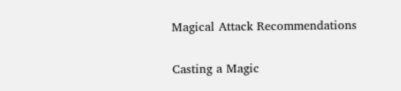Magical Attack Recommendations

Casting a Magic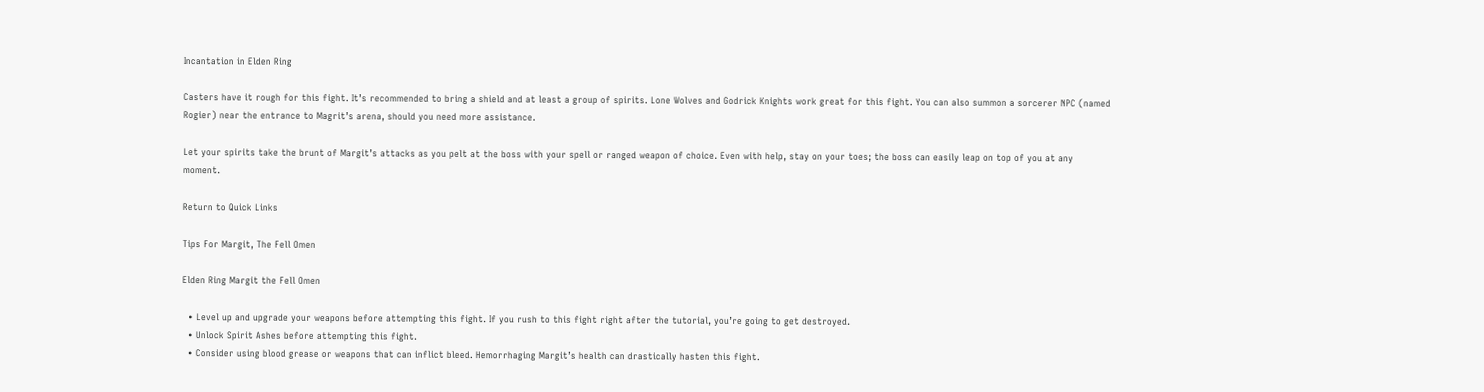Incantation in Elden Ring

Casters have it rough for this fight. It’s recommended to bring a shield and at least a group of spirits. Lone Wolves and Godrick Knights work great for this fight. You can also summon a sorcerer NPC (named Rogier) near the entrance to Magrit’s arena, should you need more assistance.

Let your spirits take the brunt of Margit’s attacks as you pelt at the boss with your spell or ranged weapon of choice. Even with help, stay on your toes; the boss can easily leap on top of you at any moment.

Return to Quick Links

Tips For Margit, The Fell Omen

Elden Ring Margit the Fell Omen

  • Level up and upgrade your weapons before attempting this fight. If you rush to this fight right after the tutorial, you’re going to get destroyed.
  • Unlock Spirit Ashes before attempting this fight.
  • Consider using blood grease or weapons that can inflict bleed. Hemorrhaging Margit’s health can drastically hasten this fight.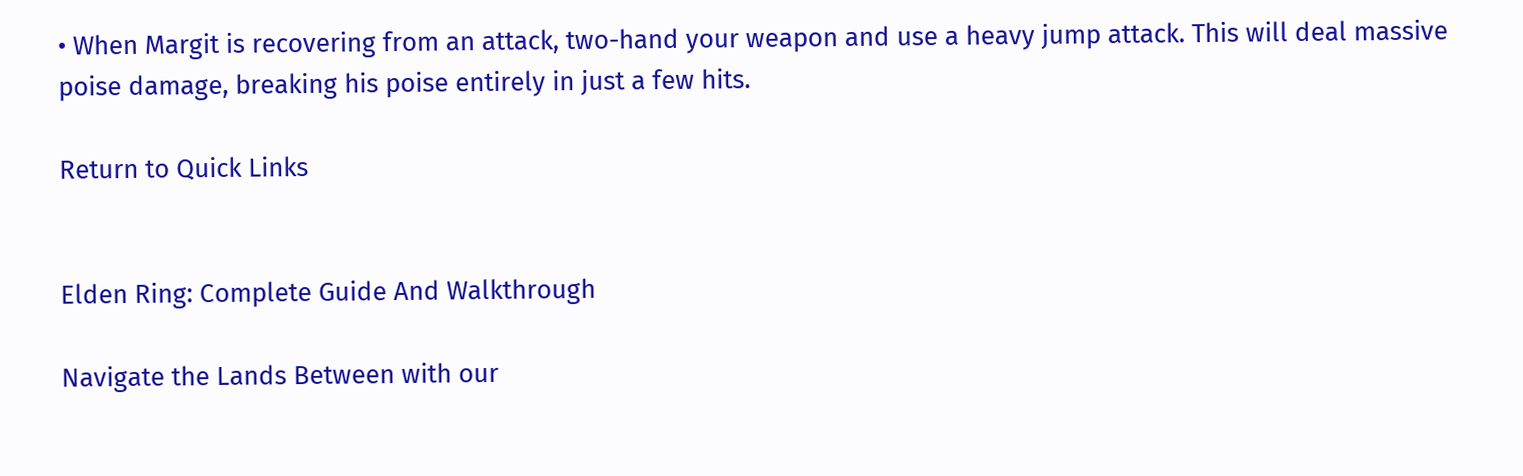• When Margit is recovering from an attack, two-hand your weapon and use a heavy jump attack. This will deal massive poise damage, breaking his poise entirely in just a few hits.

Return to Quick Links


Elden Ring: Complete Guide And Walkthrough

Navigate the Lands Between with our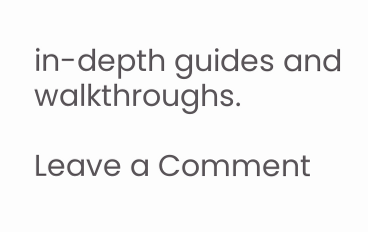in-depth guides and walkthroughs.

Leave a Comment